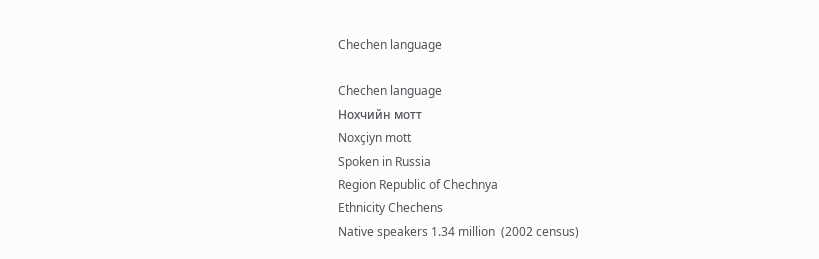Chechen language

Chechen language
Нохчийн мотт
Noxçiyn mott
Spoken in Russia
Region Republic of Chechnya
Ethnicity Chechens
Native speakers 1.34 million  (2002 census)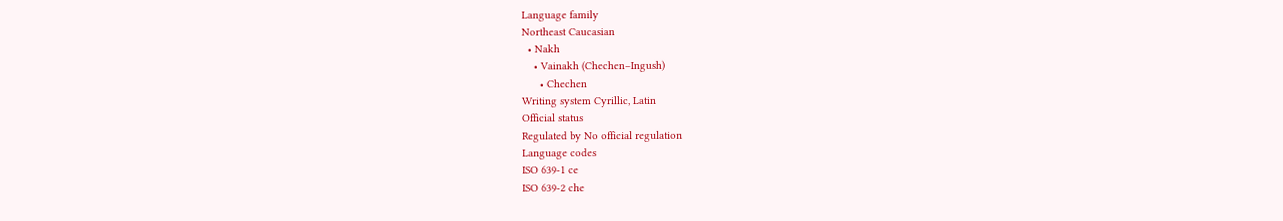Language family
Northeast Caucasian
  • Nakh
    • Vainakh (Chechen–Ingush)
      • Chechen
Writing system Cyrillic, Latin
Official status
Regulated by No official regulation
Language codes
ISO 639-1 ce
ISO 639-2 che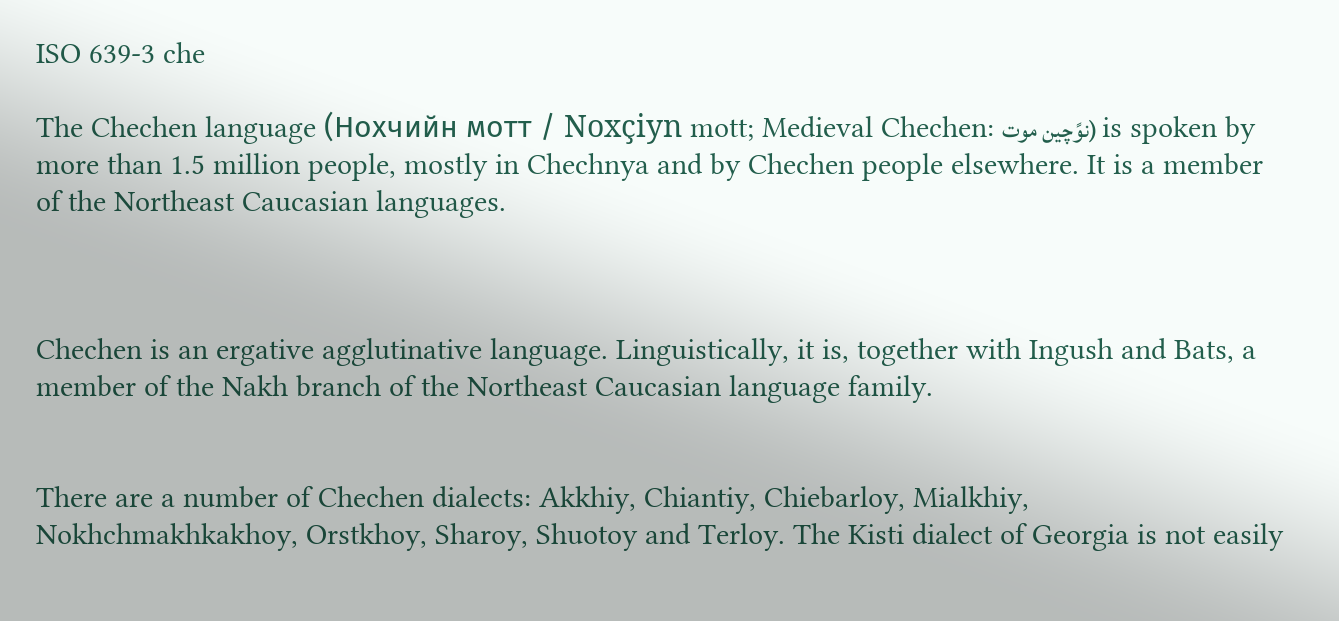ISO 639-3 che

The Chechen language (Нохчийн мотт / Noxçiyn mott; Medieval Chechen: نوًچین موت) is spoken by more than 1.5 million people, mostly in Chechnya and by Chechen people elsewhere. It is a member of the Northeast Caucasian languages.



Chechen is an ergative agglutinative language. Linguistically, it is, together with Ingush and Bats, a member of the Nakh branch of the Northeast Caucasian language family.


There are a number of Chechen dialects: Akkhiy, Chiantiy, Chiebarloy, Mialkhiy, Nokhchmakhkakhoy, Orstkhoy, Sharoy, Shuotoy and Terloy. The Kisti dialect of Georgia is not easily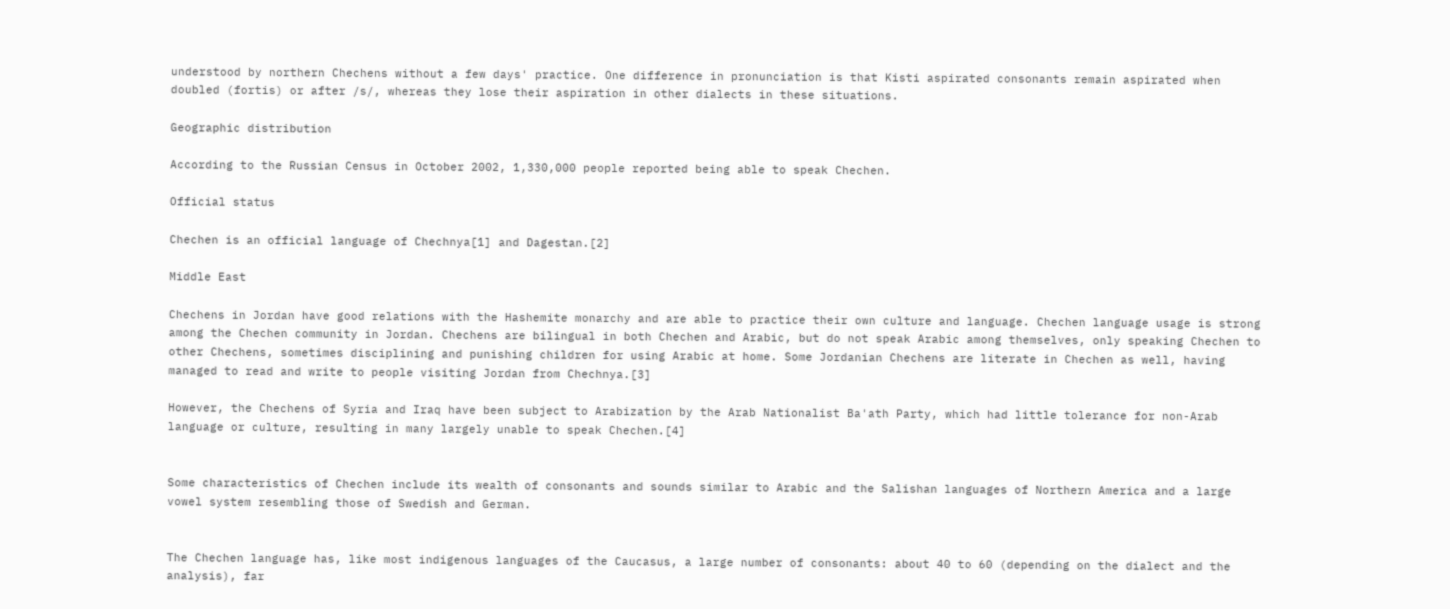understood by northern Chechens without a few days' practice. One difference in pronunciation is that Kisti aspirated consonants remain aspirated when doubled (fortis) or after /s/, whereas they lose their aspiration in other dialects in these situations.

Geographic distribution

According to the Russian Census in October 2002, 1,330,000 people reported being able to speak Chechen.

Official status

Chechen is an official language of Chechnya[1] and Dagestan.[2]

Middle East

Chechens in Jordan have good relations with the Hashemite monarchy and are able to practice their own culture and language. Chechen language usage is strong among the Chechen community in Jordan. Chechens are bilingual in both Chechen and Arabic, but do not speak Arabic among themselves, only speaking Chechen to other Chechens, sometimes disciplining and punishing children for using Arabic at home. Some Jordanian Chechens are literate in Chechen as well, having managed to read and write to people visiting Jordan from Chechnya.[3]

However, the Chechens of Syria and Iraq have been subject to Arabization by the Arab Nationalist Ba'ath Party, which had little tolerance for non-Arab language or culture, resulting in many largely unable to speak Chechen.[4]


Some characteristics of Chechen include its wealth of consonants and sounds similar to Arabic and the Salishan languages of Northern America and a large vowel system resembling those of Swedish and German.


The Chechen language has, like most indigenous languages of the Caucasus, a large number of consonants: about 40 to 60 (depending on the dialect and the analysis), far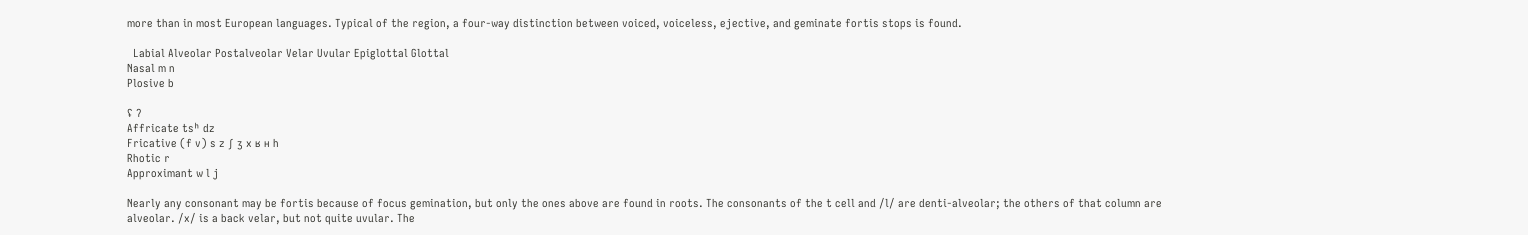more than in most European languages. Typical of the region, a four-way distinction between voiced, voiceless, ejective, and geminate fortis stops is found.

  Labial Alveolar Postalveolar Velar Uvular Epiglottal Glottal
Nasal m n
Plosive b

ʢ ʔ
Affricate tsʰ dz
Fricative (f v) s z ʃ ʒ x ʁ ʜ h
Rhotic r
Approximant w l j

Nearly any consonant may be fortis because of focus gemination, but only the ones above are found in roots. The consonants of the t cell and /l/ are denti-alveolar; the others of that column are alveolar. /x/ is a back velar, but not quite uvular. The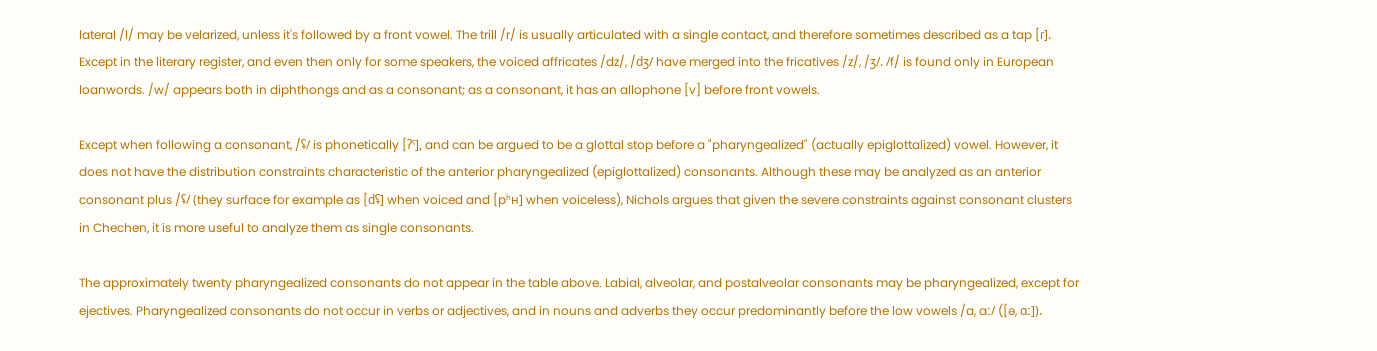lateral /l/ may be velarized, unless it's followed by a front vowel. The trill /r/ is usually articulated with a single contact, and therefore sometimes described as a tap [ɾ]. Except in the literary register, and even then only for some speakers, the voiced affricates /dz/, /dʒ/ have merged into the fricatives /z/, /ʒ/. /f/ is found only in European loanwords. /w/ appears both in diphthongs and as a consonant; as a consonant, it has an allophone [v] before front vowels.

Except when following a consonant, /ʢ/ is phonetically [ʔˤ], and can be argued to be a glottal stop before a "pharyngealized" (actually epiglottalized) vowel. However, it does not have the distribution constraints characteristic of the anterior pharyngealized (epiglottalized) consonants. Although these may be analyzed as an anterior consonant plus /ʢ/ (they surface for example as [dʢ] when voiced and [pʰʜ] when voiceless), Nichols argues that given the severe constraints against consonant clusters in Chechen, it is more useful to analyze them as single consonants.

The approximately twenty pharyngealized consonants do not appear in the table above. Labial, alveolar, and postalveolar consonants may be pharyngealized, except for ejectives. Pharyngealized consonants do not occur in verbs or adjectives, and in nouns and adverbs they occur predominantly before the low vowels /a, aː/ ([ə, ɑː]).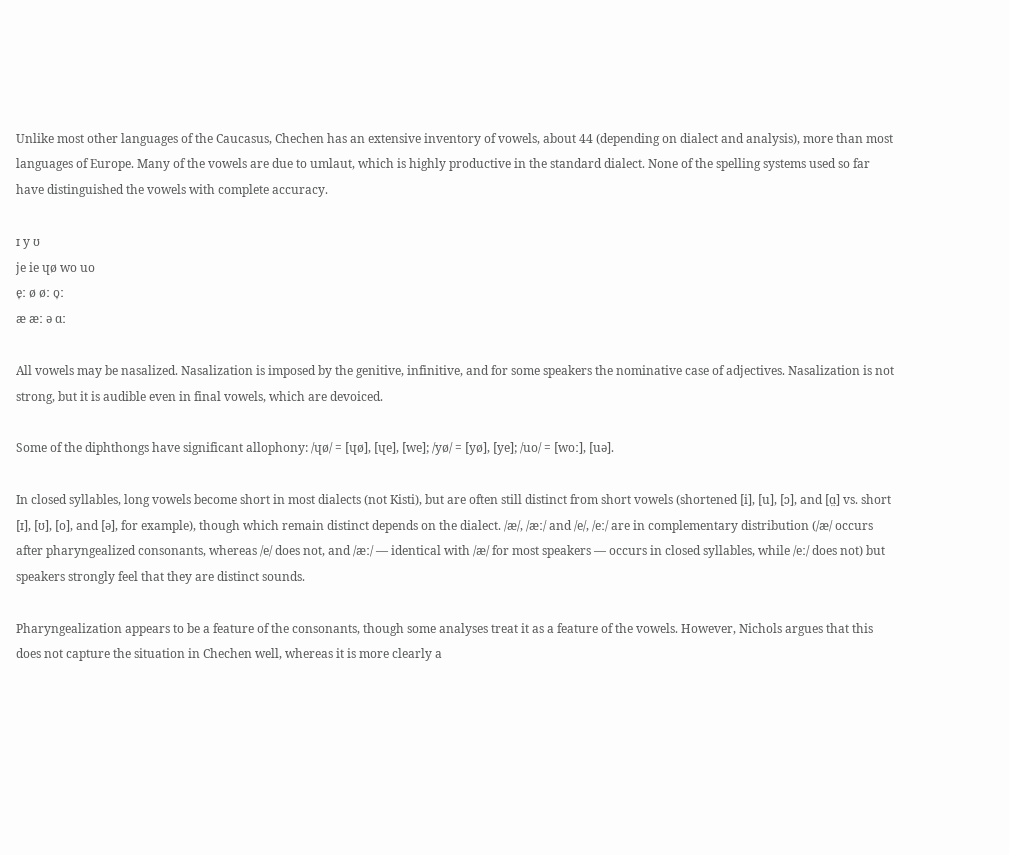Unlike most other languages of the Caucasus, Chechen has an extensive inventory of vowels, about 44 (depending on dialect and analysis), more than most languages of Europe. Many of the vowels are due to umlaut, which is highly productive in the standard dialect. None of the spelling systems used so far have distinguished the vowels with complete accuracy.

ɪ y ʊ
je ie ɥø wo uo
e̞ː ø øː o̞ː
æ æː ə ɑː

All vowels may be nasalized. Nasalization is imposed by the genitive, infinitive, and for some speakers the nominative case of adjectives. Nasalization is not strong, but it is audible even in final vowels, which are devoiced.

Some of the diphthongs have significant allophony: /ɥø/ = [ɥø], [ɥe], [we]; /yø/ = [yø], [ye]; /uo/ = [woː], [uə].

In closed syllables, long vowels become short in most dialects (not Kisti), but are often still distinct from short vowels (shortened [i], [u], [ɔ], and [ɑ̤] vs. short [ɪ], [ʊ], [o], and [ə], for example), though which remain distinct depends on the dialect. /æ/, /æː/ and /e/, /eː/ are in complementary distribution (/æ/ occurs after pharyngealized consonants, whereas /e/ does not, and /æː/ — identical with /æ/ for most speakers — occurs in closed syllables, while /eː/ does not) but speakers strongly feel that they are distinct sounds.

Pharyngealization appears to be a feature of the consonants, though some analyses treat it as a feature of the vowels. However, Nichols argues that this does not capture the situation in Chechen well, whereas it is more clearly a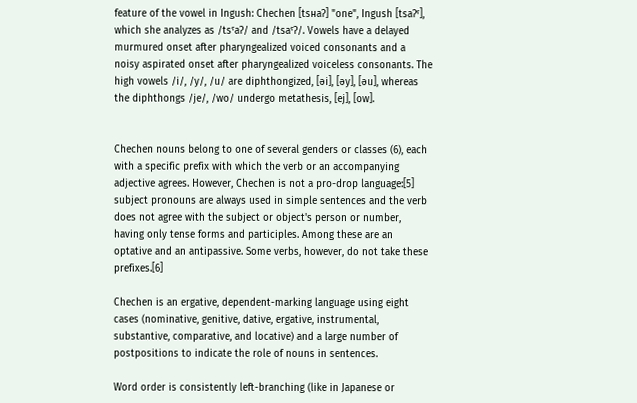feature of the vowel in Ingush: Chechen [tsʜaʔ] "one", Ingush [tsaʔˤ], which she analyzes as /tsˤaʔ/ and /tsaˤʔ/. Vowels have a delayed murmured onset after pharyngealized voiced consonants and a noisy aspirated onset after pharyngealized voiceless consonants. The high vowels /i/, /y/, /u/ are diphthongized, [əi], [əy], [əu], whereas the diphthongs /je/, /wo/ undergo metathesis, [ej], [ow].


Chechen nouns belong to one of several genders or classes (6), each with a specific prefix with which the verb or an accompanying adjective agrees. However, Chechen is not a pro-drop language:[5] subject pronouns are always used in simple sentences and the verb does not agree with the subject or object's person or number, having only tense forms and participles. Among these are an optative and an antipassive. Some verbs, however, do not take these prefixes.[6]

Chechen is an ergative, dependent-marking language using eight cases (nominative, genitive, dative, ergative, instrumental, substantive, comparative, and locative) and a large number of postpositions to indicate the role of nouns in sentences.

Word order is consistently left-branching (like in Japanese or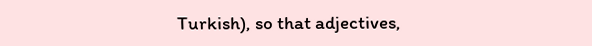Turkish), so that adjectives,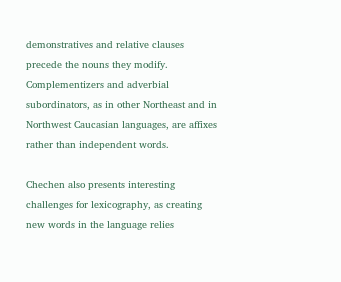demonstratives and relative clauses precede the nouns they modify. Complementizers and adverbial subordinators, as in other Northeast and in Northwest Caucasian languages, are affixes rather than independent words.

Chechen also presents interesting challenges for lexicography, as creating new words in the language relies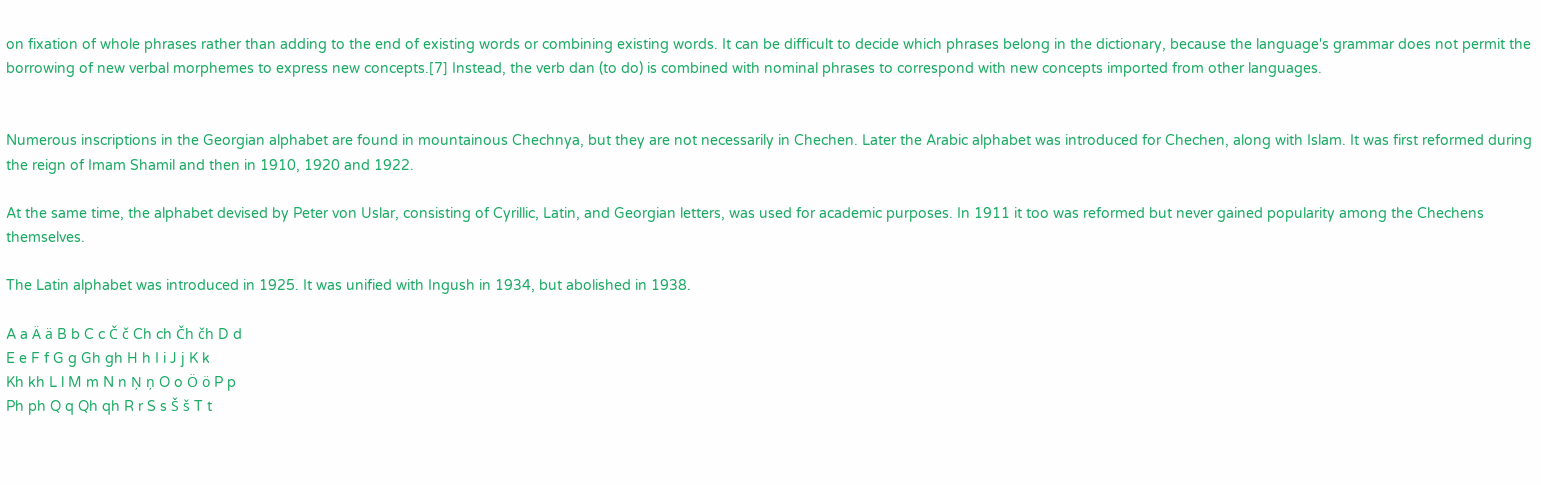on fixation of whole phrases rather than adding to the end of existing words or combining existing words. It can be difficult to decide which phrases belong in the dictionary, because the language's grammar does not permit the borrowing of new verbal morphemes to express new concepts.[7] Instead, the verb dan (to do) is combined with nominal phrases to correspond with new concepts imported from other languages.


Numerous inscriptions in the Georgian alphabet are found in mountainous Chechnya, but they are not necessarily in Chechen. Later the Arabic alphabet was introduced for Chechen, along with Islam. It was first reformed during the reign of Imam Shamil and then in 1910, 1920 and 1922.

At the same time, the alphabet devised by Peter von Uslar, consisting of Cyrillic, Latin, and Georgian letters, was used for academic purposes. In 1911 it too was reformed but never gained popularity among the Chechens themselves.

The Latin alphabet was introduced in 1925. It was unified with Ingush in 1934, but abolished in 1938.

A a Ä ä B b C c Č č Ch ch Čh čh D d
E e F f G g Gh gh H h I i J j K k
Kh kh L l M m N n Ņ ņ O o Ö ö P p
Ph ph Q q Qh qh R r S s Š š T t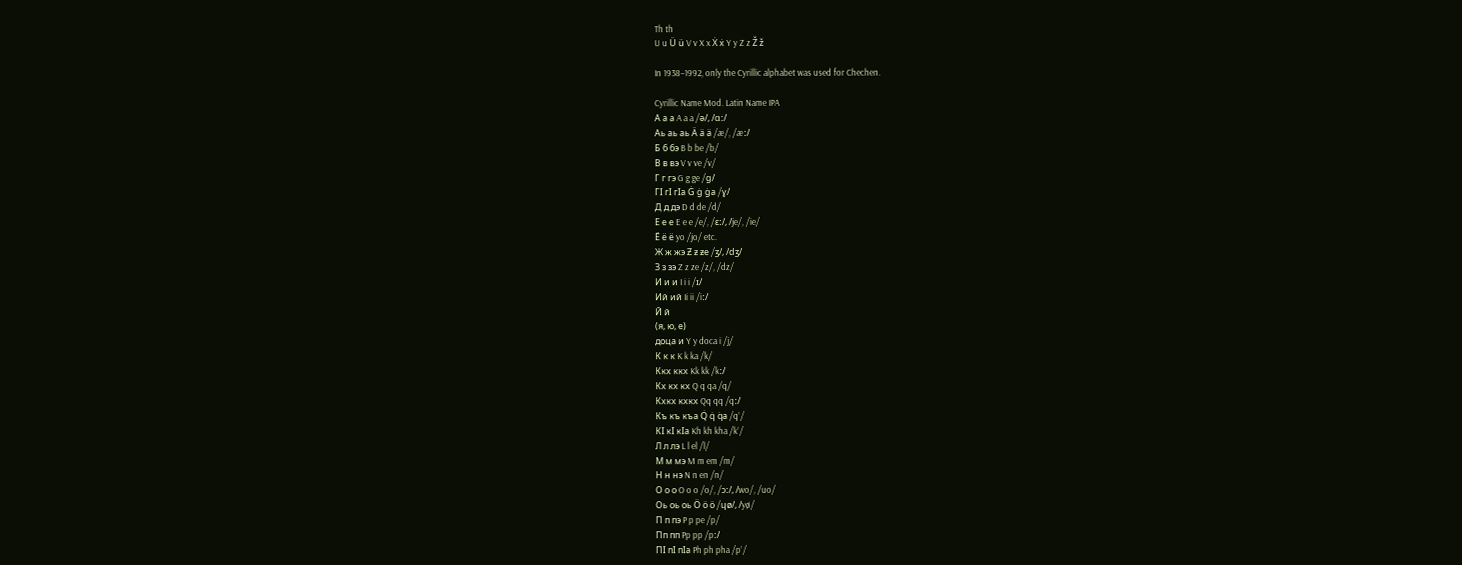Th th
U u Ü ü V v X x Ẋ ẋ Y y Z z Ž ž

In 1938–1992, only the Cyrillic alphabet was used for Chechen.

Cyrillic Name Mod. Latin Name IPA
А а а A a a /ə/, /ɑː/
Аь аь аь Ä ä ä /æ/, /æː/
Б б бэ B b be /b/
В в вэ V v ve /v/
Г г гэ G g ge /ɡ/
ГӀ гӀ гӀа Ġ ġ ġa /ɣ/
Д д дэ D d de /d/
Е е е E e e /e/, /ɛː/, /je/, /ie/
Ё ё ё yo /jo/ etc.
Ж ж жэ Ƶ ƶ ƶe /ʒ/, /dʒ/
З з зэ Z z ze /z/, /dz/
И и и I i i /ɪ/
Ий ий Ii ii /iː/
Й й
(я, ю, е)
доца и Y y doca i /j/
К к к K k ka /k/
Ккх ккх Kk kk /kː/
Кх кх кх Q q qa /q/
Кхкх кхкх Qq qq /qː/
Къ къ къа Q̇ q̇ q̇a /qʼ/
КӀ кӀ кӀа Kh kh kha /kʼ/
Л л лэ L l el /l/
М м мэ M m em /m/
Н н нэ N n en /n/
О о о O o o /o/, /ɔː/, /wo/, /uo/
Оь оь оь Ö ö ö /ɥø/, /yø/
П п пэ P p pe /p/
Пп пп Pp pp /pː/
ПӀ пӀ пӀа Ph ph pha /pʼ/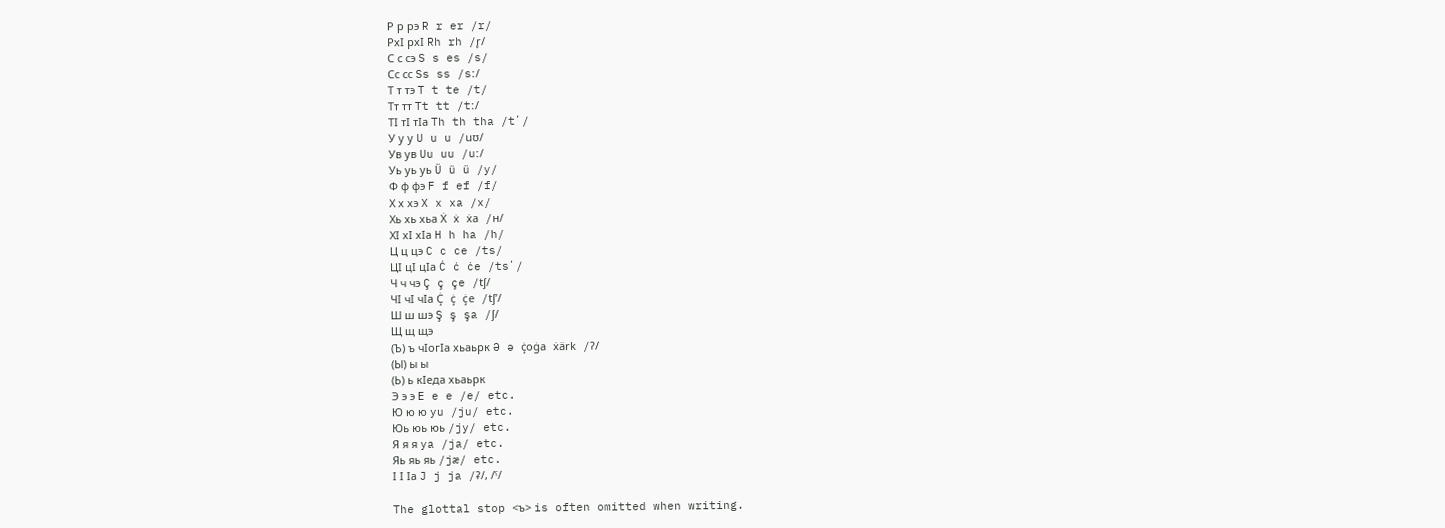Р р рэ R r er /r/
РхӀ рхӀ Rh rh /r̥/
С с сэ S s es /s/
Сс сс Ss ss /sː/
Т т тэ T t te /t/
Тт тт Tt tt /tː/
ТӀ тӀ тӀа Th th tha /tʼ/
У у у U u u /uʊ/
Ув ув Uu uu /uː/
Уь уь уь Ü ü ü /y/
Ф ф фэ F f ef /f/
Х х хэ X x xa /x/
Хь хь хьа Ẋ ẋ ẋa /ʜ/
ХӀ хӀ хӀа H h ha /h/
Ц ц цэ C c ce /ts/
ЦӀ цӀ цӀа Ċ ċ ċe /tsʼ/
Ч ч чэ Ç ç çe /tʃ/
ЧӀ чӀ чӀа Ç̇ ç̇ ç̇e /tʃʼ/
Ш ш шэ Ş ş şa /ʃ/
Щ щ щэ
(Ъ) ъ чӀогӀа хьаьрк Ə ə ç̇oġa ẋärk /ʔ/
(Ы) ы ы
(Ь) ь кӀеда хьаьрк
Э э э E e e /e/ etc.
Ю ю ю yu /ju/ etc.
Юь юь юь /jy/ etc.
Я я я ya /ja/ etc.
Яь яь яь /jæ/ etc.
Ӏ Ӏ Ӏа J j ja /ʡ/, /ˤ/

The glottal stop <ъ> is often omitted when writing.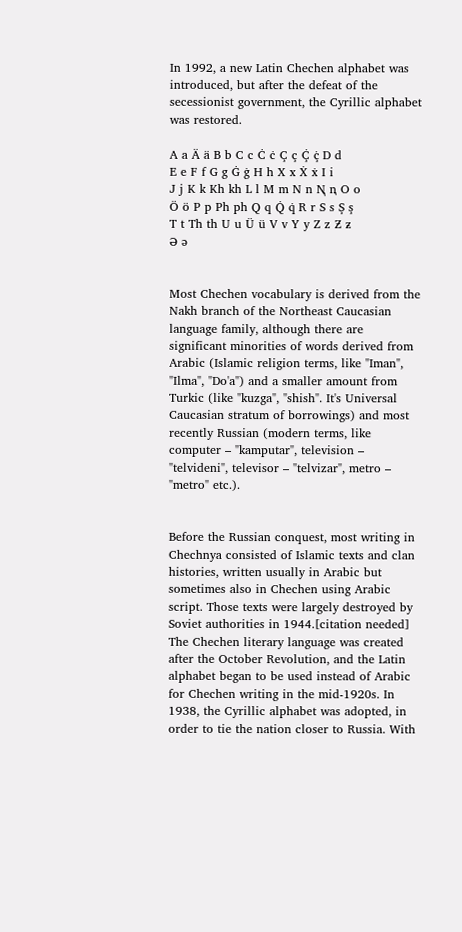In 1992, a new Latin Chechen alphabet was introduced, but after the defeat of the secessionist government, the Cyrillic alphabet was restored.

A a Ä ä B b C c Ċ ċ Ç ç Ç̇ ç̇ D d
E e F f G g Ġ ġ H h X x Ẋ ẋ I i
J j K k Kh kh L l M m N n Ꞑ ꞑ O o
Ö ö P p Ph ph Q q Q̇ q̇ R r S s Ş ş
T t Th th U u Ü ü V v Y y Z z Ƶ ƶ
Ə ə


Most Chechen vocabulary is derived from the Nakh branch of the Northeast Caucasian language family, although there are significant minorities of words derived from Arabic (Islamic religion terms, like "Iman", "Ilma", "Do'a") and a smaller amount from Turkic (like "kuzga", "shish". It's Universal Caucasian stratum of borrowings) and most recently Russian (modern terms, like computer – "kamputar", television – "telvideni", televisor – "telvizar", metro – "metro" etc.).


Before the Russian conquest, most writing in Chechnya consisted of Islamic texts and clan histories, written usually in Arabic but sometimes also in Chechen using Arabic script. Those texts were largely destroyed by Soviet authorities in 1944.[citation needed] The Chechen literary language was created after the October Revolution, and the Latin alphabet began to be used instead of Arabic for Chechen writing in the mid-1920s. In 1938, the Cyrillic alphabet was adopted, in order to tie the nation closer to Russia. With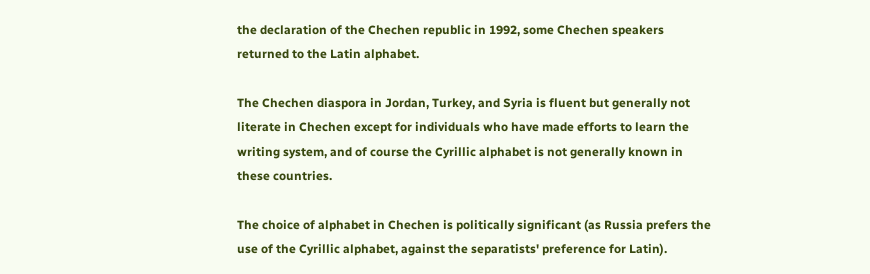the declaration of the Chechen republic in 1992, some Chechen speakers returned to the Latin alphabet.

The Chechen diaspora in Jordan, Turkey, and Syria is fluent but generally not literate in Chechen except for individuals who have made efforts to learn the writing system, and of course the Cyrillic alphabet is not generally known in these countries.

The choice of alphabet in Chechen is politically significant (as Russia prefers the use of the Cyrillic alphabet, against the separatists' preference for Latin).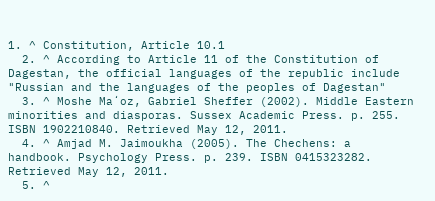1. ^ Constitution, Article 10.1
  2. ^ According to Article 11 of the Constitution of Dagestan, the official languages of the republic include "Russian and the languages of the peoples of Dagestan"
  3. ^ Moshe Maʻoz, Gabriel Sheffer (2002). Middle Eastern minorities and diasporas. Sussex Academic Press. p. 255. ISBN 1902210840. Retrieved May 12, 2011.
  4. ^ Amjad M. Jaimoukha (2005). The Chechens: a handbook. Psychology Press. p. 239. ISBN 0415323282. Retrieved May 12, 2011.
  5. ^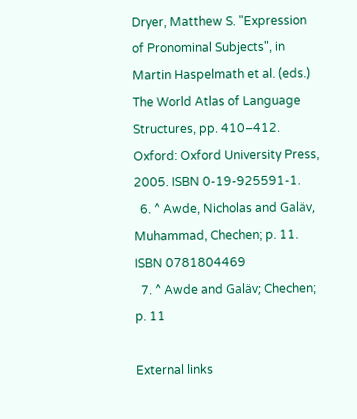Dryer, Matthew S. "Expression of Pronominal Subjects", in Martin Haspelmath et al. (eds.) The World Atlas of Language Structures, pp. 410–412. Oxford: Oxford University Press, 2005. ISBN 0-19-925591-1.
  6. ^ Awde, Nicholas and Galäv, Muhammad, Chechen; p. 11. ISBN 0781804469
  7. ^ Awde and Galäv; Chechen; p. 11

External links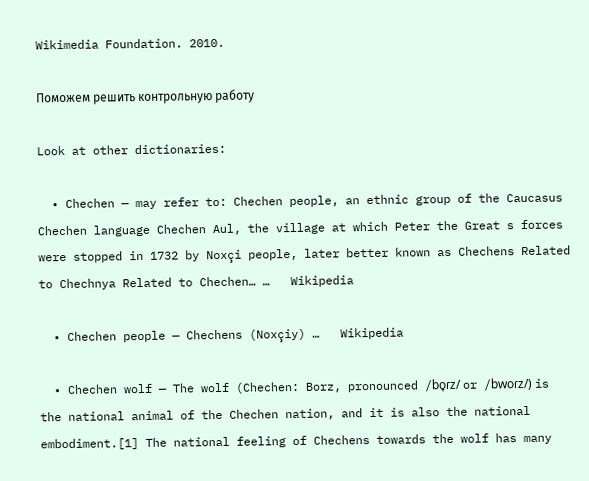Wikimedia Foundation. 2010.

Поможем решить контрольную работу

Look at other dictionaries:

  • Chechen — may refer to: Chechen people, an ethnic group of the Caucasus Chechen language Chechen Aul, the village at which Peter the Great s forces were stopped in 1732 by Noxçi people, later better known as Chechens Related to Chechnya Related to Chechen… …   Wikipedia

  • Chechen people — Chechens (Noxçiy) …   Wikipedia

  • Chechen wolf — The wolf (Chechen: Borz, pronounced /bo̞ɾz/ or /bwoɾz/) is the national animal of the Chechen nation, and it is also the national embodiment.[1] The national feeling of Chechens towards the wolf has many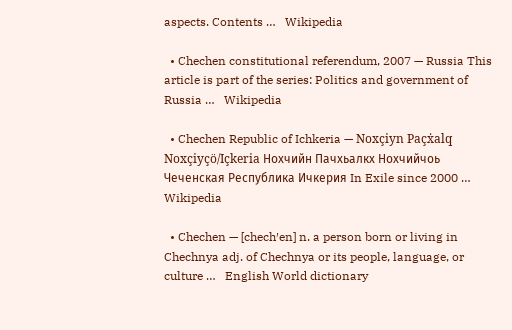aspects. Contents …   Wikipedia

  • Chechen constitutional referendum, 2007 — Russia This article is part of the series: Politics and government of Russia …   Wikipedia

  • Chechen Republic of Ichkeria — Noxçiyn Paçẋalq Noxçiyçö/Içkeria Нохчийн Пачхьалкх Нохчийчоь Чеченская Республика Ичкерия In Exile since 2000 …   Wikipedia

  • Chechen — [chech′en] n. a person born or living in Chechnya adj. of Chechnya or its people, language, or culture …   English World dictionary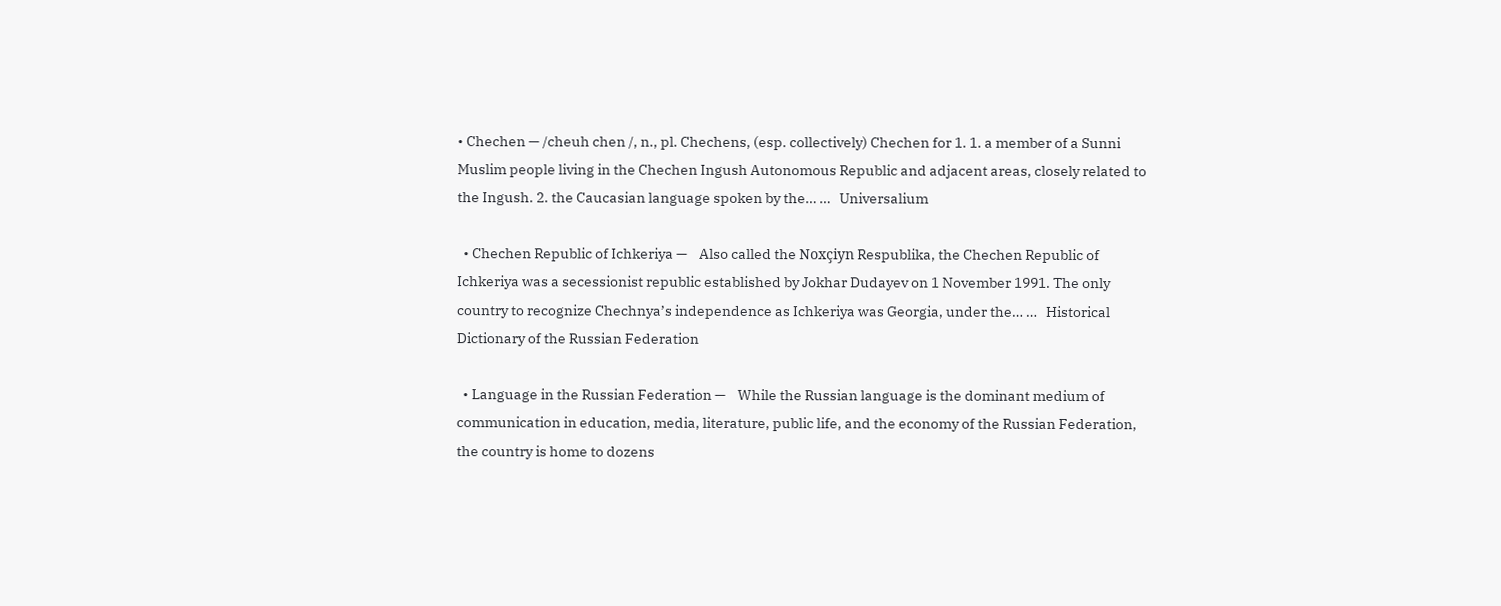• Chechen — /cheuh chen /, n., pl. Chechens, (esp. collectively) Chechen for 1. 1. a member of a Sunni Muslim people living in the Chechen Ingush Autonomous Republic and adjacent areas, closely related to the Ingush. 2. the Caucasian language spoken by the… …   Universalium

  • Chechen Republic of Ichkeriya —    Also called the Noxçiyn Respublika, the Chechen Republic of Ichkeriya was a secessionist republic established by Jokhar Dudayev on 1 November 1991. The only country to recognize Chechnya’s independence as Ichkeriya was Georgia, under the… …   Historical Dictionary of the Russian Federation

  • Language in the Russian Federation —    While the Russian language is the dominant medium of communication in education, media, literature, public life, and the economy of the Russian Federation, the country is home to dozens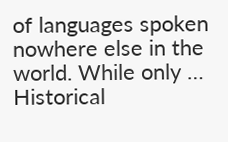of languages spoken nowhere else in the world. While only …   Historical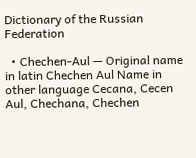Dictionary of the Russian Federation

  • Chechen-Aul — Original name in latin Chechen Aul Name in other language Cecana, Cecen Aul, Chechana, Chechen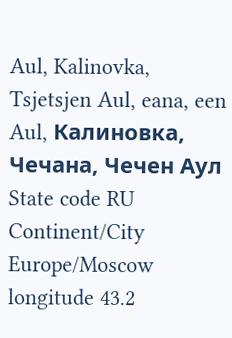Aul, Kalinovka, Tsjetsjen Aul, eana, een Aul, Калиновка, Чечана, Чечен Аул State code RU Continent/City Europe/Moscow longitude 43.2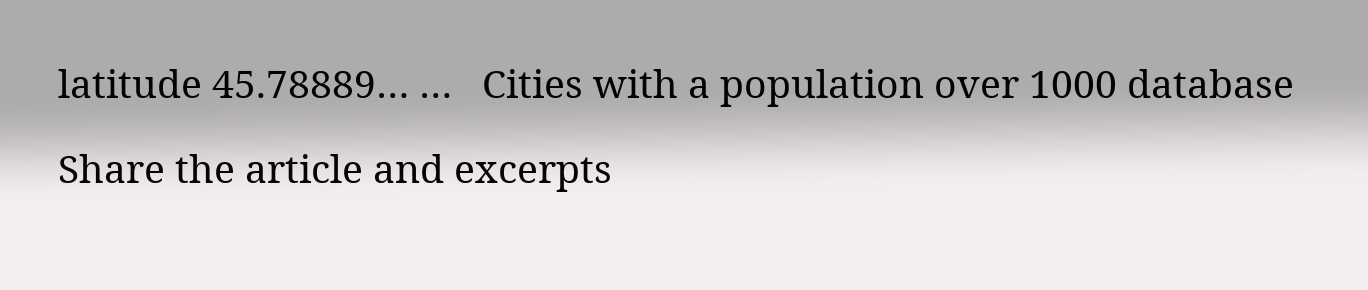latitude 45.78889… …   Cities with a population over 1000 database

Share the article and excerpts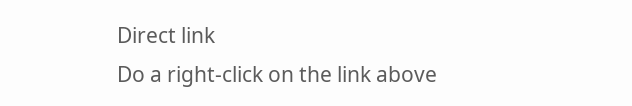Direct link
Do a right-click on the link above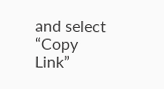and select “Copy Link”